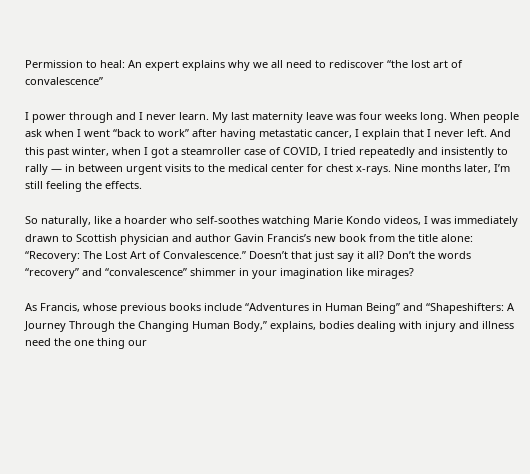Permission to heal: An expert explains why we all need to rediscover “the lost art of convalescence”

I power through and I never learn. My last maternity leave was four weeks long. When people ask when I went “back to work” after having metastatic cancer, I explain that I never left. And this past winter, when I got a steamroller case of COVID, I tried repeatedly and insistently to rally — in between urgent visits to the medical center for chest x-rays. Nine months later, I’m still feeling the effects.

So naturally, like a hoarder who self-soothes watching Marie Kondo videos, I was immediately drawn to Scottish physician and author Gavin Francis’s new book from the title alone: “Recovery: The Lost Art of Convalescence.” Doesn’t that just say it all? Don’t the words “recovery” and “convalescence” shimmer in your imagination like mirages?

As Francis, whose previous books include “Adventures in Human Being” and “Shapeshifters: A Journey Through the Changing Human Body,” explains, bodies dealing with injury and illness need the one thing our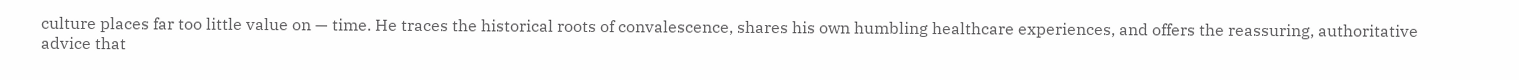culture places far too little value on — time. He traces the historical roots of convalescence, shares his own humbling healthcare experiences, and offers the reassuring, authoritative advice that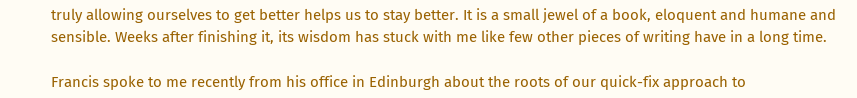truly allowing ourselves to get better helps us to stay better. It is a small jewel of a book, eloquent and humane and sensible. Weeks after finishing it, its wisdom has stuck with me like few other pieces of writing have in a long time.

Francis spoke to me recently from his office in Edinburgh about the roots of our quick-fix approach to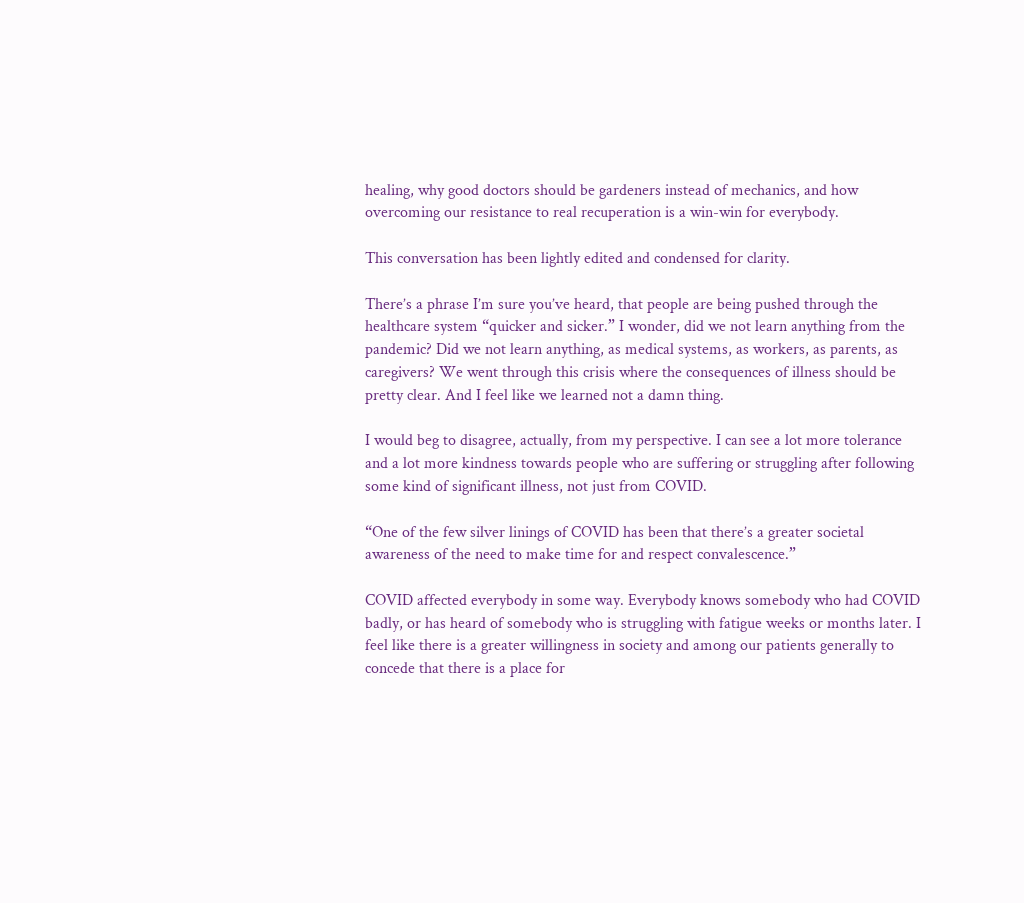healing, why good doctors should be gardeners instead of mechanics, and how overcoming our resistance to real recuperation is a win-win for everybody.

This conversation has been lightly edited and condensed for clarity.

There’s a phrase I’m sure you’ve heard, that people are being pushed through the healthcare system “quicker and sicker.” I wonder, did we not learn anything from the pandemic? Did we not learn anything, as medical systems, as workers, as parents, as caregivers? We went through this crisis where the consequences of illness should be pretty clear. And I feel like we learned not a damn thing.

I would beg to disagree, actually, from my perspective. I can see a lot more tolerance and a lot more kindness towards people who are suffering or struggling after following some kind of significant illness, not just from COVID.

“One of the few silver linings of COVID has been that there’s a greater societal awareness of the need to make time for and respect convalescence.”

COVID affected everybody in some way. Everybody knows somebody who had COVID badly, or has heard of somebody who is struggling with fatigue weeks or months later. I feel like there is a greater willingness in society and among our patients generally to concede that there is a place for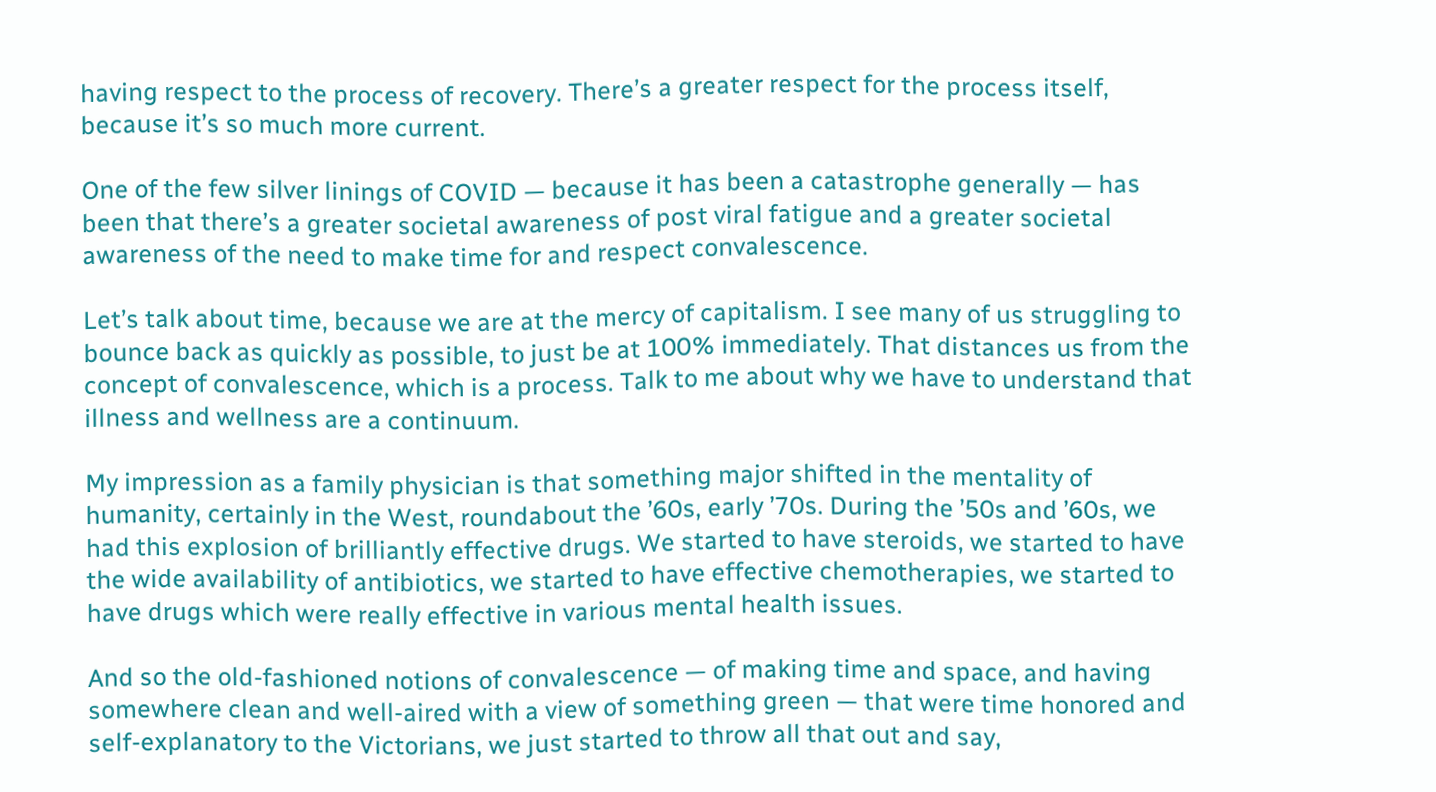having respect to the process of recovery. There’s a greater respect for the process itself, because it’s so much more current.

One of the few silver linings of COVID — because it has been a catastrophe generally — has been that there’s a greater societal awareness of post viral fatigue and a greater societal awareness of the need to make time for and respect convalescence.

Let’s talk about time, because we are at the mercy of capitalism. I see many of us struggling to bounce back as quickly as possible, to just be at 100% immediately. That distances us from the concept of convalescence, which is a process. Talk to me about why we have to understand that illness and wellness are a continuum.

My impression as a family physician is that something major shifted in the mentality of humanity, certainly in the West, roundabout the ’60s, early ’70s. During the ’50s and ’60s, we had this explosion of brilliantly effective drugs. We started to have steroids, we started to have the wide availability of antibiotics, we started to have effective chemotherapies, we started to have drugs which were really effective in various mental health issues.

And so the old-fashioned notions of convalescence — of making time and space, and having somewhere clean and well-aired with a view of something green — that were time honored and self-explanatory to the Victorians, we just started to throw all that out and say,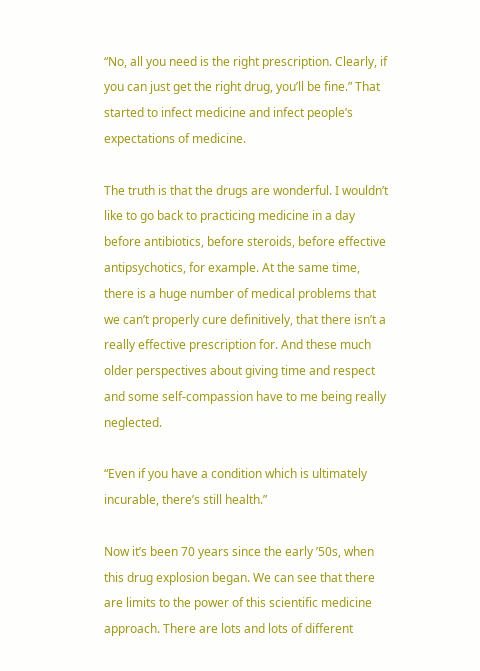“No, all you need is the right prescription. Clearly, if you can just get the right drug, you’ll be fine.” That started to infect medicine and infect people’s expectations of medicine.

The truth is that the drugs are wonderful. I wouldn’t like to go back to practicing medicine in a day before antibiotics, before steroids, before effective antipsychotics, for example. At the same time, there is a huge number of medical problems that we can’t properly cure definitively, that there isn’t a really effective prescription for. And these much older perspectives about giving time and respect and some self-compassion have to me being really neglected.

“Even if you have a condition which is ultimately incurable, there’s still health.”

Now it’s been 70 years since the early ’50s, when this drug explosion began. We can see that there are limits to the power of this scientific medicine approach. There are lots and lots of different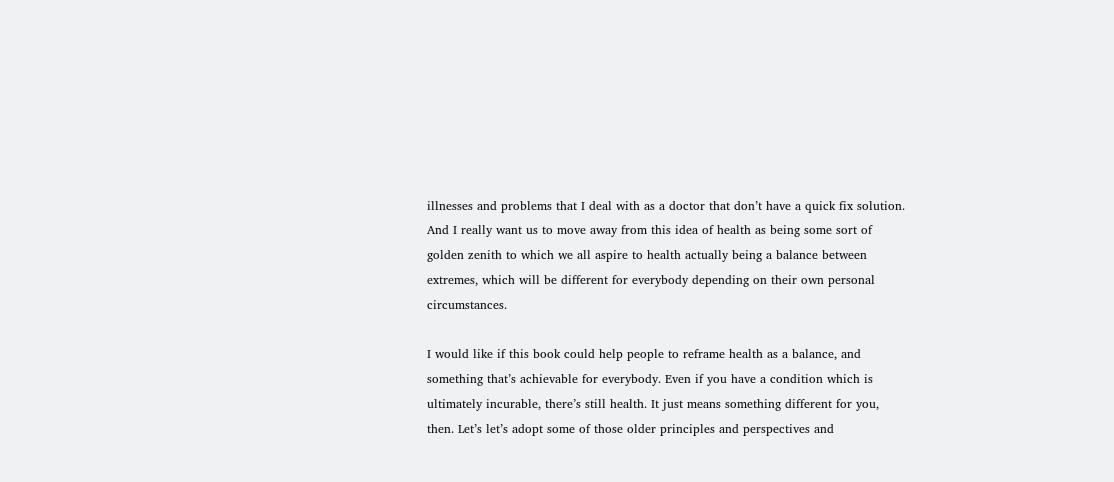illnesses and problems that I deal with as a doctor that don’t have a quick fix solution. And I really want us to move away from this idea of health as being some sort of golden zenith to which we all aspire to health actually being a balance between extremes, which will be different for everybody depending on their own personal circumstances.

I would like if this book could help people to reframe health as a balance, and something that’s achievable for everybody. Even if you have a condition which is ultimately incurable, there’s still health. It just means something different for you, then. Let’s let’s adopt some of those older principles and perspectives and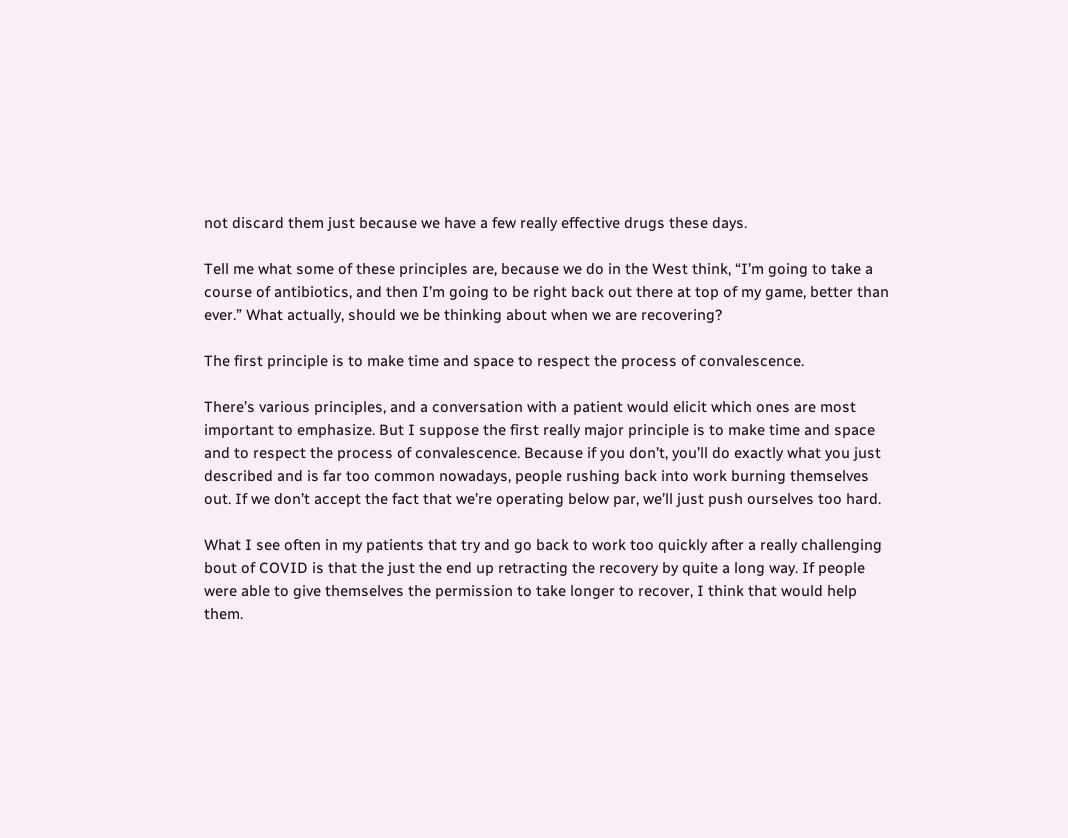not discard them just because we have a few really effective drugs these days.

Tell me what some of these principles are, because we do in the West think, “I’m going to take a course of antibiotics, and then I’m going to be right back out there at top of my game, better than ever.” What actually, should we be thinking about when we are recovering?

The first principle is to make time and space to respect the process of convalescence.

There’s various principles, and a conversation with a patient would elicit which ones are most important to emphasize. But I suppose the first really major principle is to make time and space and to respect the process of convalescence. Because if you don’t, you’ll do exactly what you just described and is far too common nowadays, people rushing back into work burning themselves out. If we don’t accept the fact that we’re operating below par, we’ll just push ourselves too hard.

What I see often in my patients that try and go back to work too quickly after a really challenging bout of COVID is that the just the end up retracting the recovery by quite a long way. If people were able to give themselves the permission to take longer to recover, I think that would help them.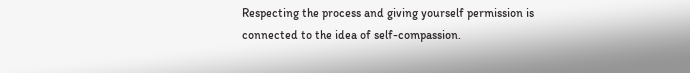Respecting the process and giving yourself permission is connected to the idea of self-compassion.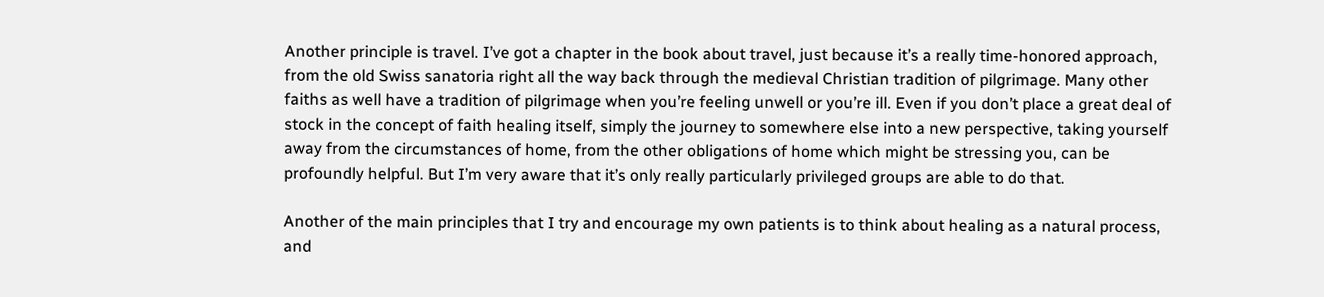Another principle is travel. I’ve got a chapter in the book about travel, just because it’s a really time-honored approach, from the old Swiss sanatoria right all the way back through the medieval Christian tradition of pilgrimage. Many other faiths as well have a tradition of pilgrimage when you’re feeling unwell or you’re ill. Even if you don’t place a great deal of stock in the concept of faith healing itself, simply the journey to somewhere else into a new perspective, taking yourself away from the circumstances of home, from the other obligations of home which might be stressing you, can be profoundly helpful. But I’m very aware that it’s only really particularly privileged groups are able to do that.

Another of the main principles that I try and encourage my own patients is to think about healing as a natural process, and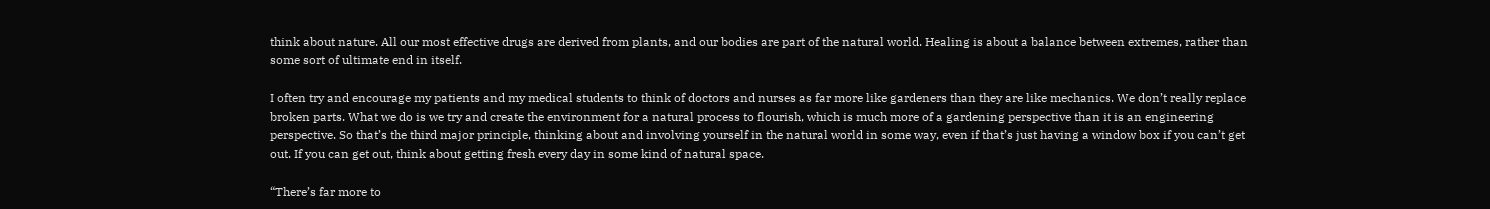think about nature. All our most effective drugs are derived from plants, and our bodies are part of the natural world. Healing is about a balance between extremes, rather than some sort of ultimate end in itself.

I often try and encourage my patients and my medical students to think of doctors and nurses as far more like gardeners than they are like mechanics. We don’t really replace broken parts. What we do is we try and create the environment for a natural process to flourish, which is much more of a gardening perspective than it is an engineering perspective. So that’s the third major principle, thinking about and involving yourself in the natural world in some way, even if that’s just having a window box if you can’t get out. If you can get out, think about getting fresh every day in some kind of natural space.

“There’s far more to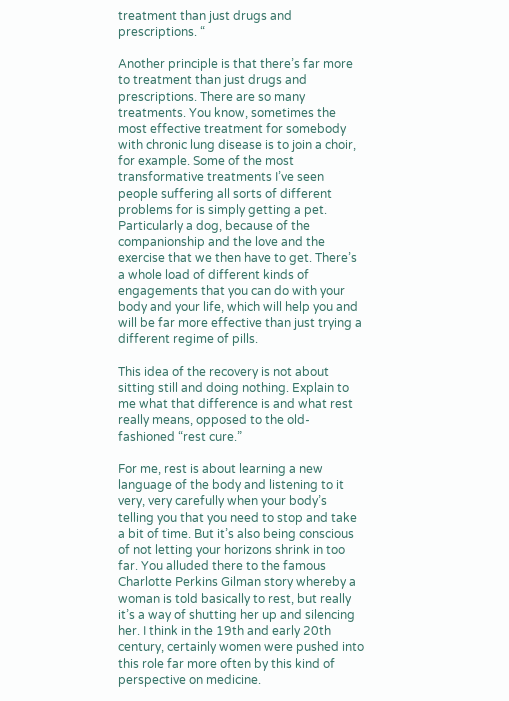treatment than just drugs and prescriptions. “

Another principle is that there’s far more to treatment than just drugs and prescriptions. There are so many treatments. You know, sometimes the most effective treatment for somebody with chronic lung disease is to join a choir, for example. Some of the most transformative treatments I’ve seen people suffering all sorts of different problems for is simply getting a pet. Particularly a dog, because of the companionship and the love and the exercise that we then have to get. There’s a whole load of different kinds of engagements that you can do with your body and your life, which will help you and will be far more effective than just trying a different regime of pills.

This idea of the recovery is not about sitting still and doing nothing. Explain to me what that difference is and what rest really means, opposed to the old-fashioned “rest cure.”

For me, rest is about learning a new language of the body and listening to it very, very carefully when your body’s telling you that you need to stop and take a bit of time. But it’s also being conscious of not letting your horizons shrink in too far. You alluded there to the famous Charlotte Perkins Gilman story whereby a woman is told basically to rest, but really it’s a way of shutting her up and silencing her. I think in the 19th and early 20th century, certainly women were pushed into this role far more often by this kind of perspective on medicine.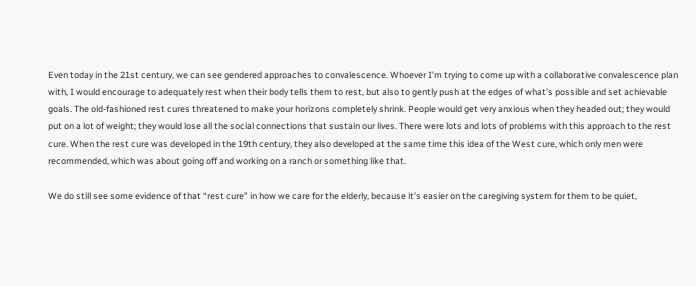Even today in the 21st century, we can see gendered approaches to convalescence. Whoever I’m trying to come up with a collaborative convalescence plan with, I would encourage to adequately rest when their body tells them to rest, but also to gently push at the edges of what’s possible and set achievable goals. The old-fashioned rest cures threatened to make your horizons completely shrink. People would get very anxious when they headed out; they would put on a lot of weight; they would lose all the social connections that sustain our lives. There were lots and lots of problems with this approach to the rest cure. When the rest cure was developed in the 19th century, they also developed at the same time this idea of the West cure, which only men were recommended, which was about going off and working on a ranch or something like that.

We do still see some evidence of that “rest cure” in how we care for the elderly, because it’s easier on the caregiving system for them to be quiet,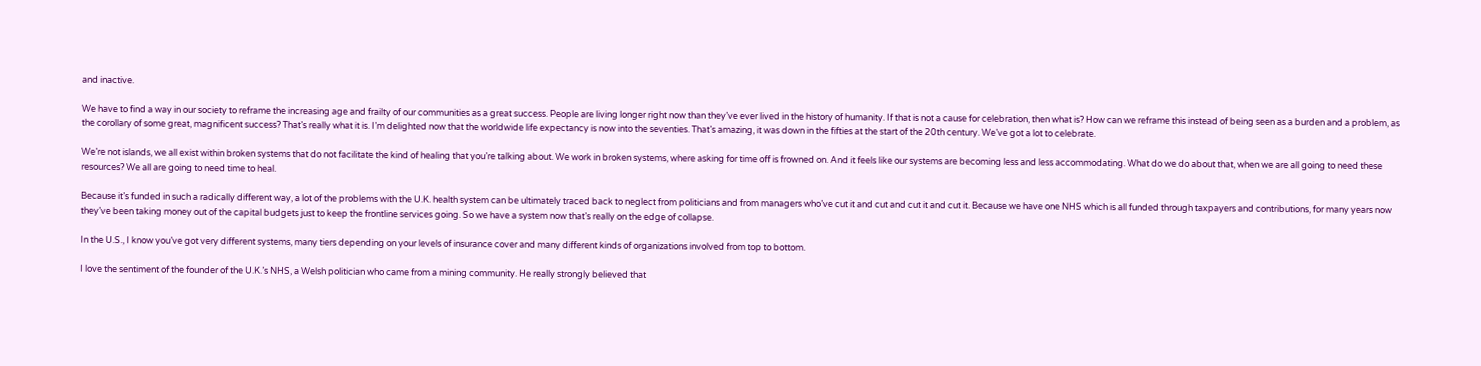and inactive.

We have to find a way in our society to reframe the increasing age and frailty of our communities as a great success. People are living longer right now than they’ve ever lived in the history of humanity. If that is not a cause for celebration, then what is? How can we reframe this instead of being seen as a burden and a problem, as the corollary of some great, magnificent success? That’s really what it is. I’m delighted now that the worldwide life expectancy is now into the seventies. That’s amazing, it was down in the fifties at the start of the 20th century. We’ve got a lot to celebrate.

We’re not islands, we all exist within broken systems that do not facilitate the kind of healing that you’re talking about. We work in broken systems, where asking for time off is frowned on. And it feels like our systems are becoming less and less accommodating. What do we do about that, when we are all going to need these resources? We all are going to need time to heal.

Because it’s funded in such a radically different way, a lot of the problems with the U.K. health system can be ultimately traced back to neglect from politicians and from managers who’ve cut it and cut and cut it and cut it. Because we have one NHS which is all funded through taxpayers and contributions, for many years now they’ve been taking money out of the capital budgets just to keep the frontline services going. So we have a system now that’s really on the edge of collapse.

In the U.S., I know you’ve got very different systems, many tiers depending on your levels of insurance cover and many different kinds of organizations involved from top to bottom.

I love the sentiment of the founder of the U.K.’s NHS, a Welsh politician who came from a mining community. He really strongly believed that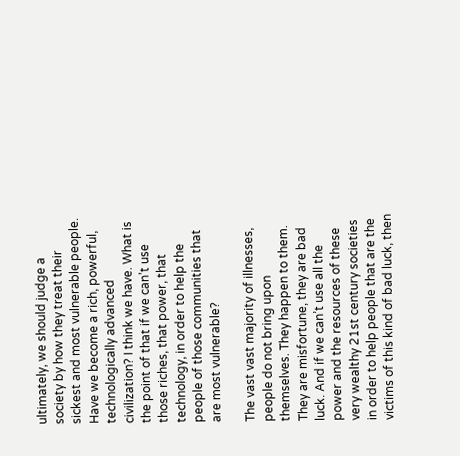ultimately, we should judge a society by how they treat their sickest and most vulnerable people. Have we become a rich, powerful, technologically advanced civilization? I think we have. What is the point of that if we can’t use those riches, that power, that technology, in order to help the people of those communities that are most vulnerable?

The vast vast majority of illnesses, people do not bring upon themselves. They happen to them. They are misfortune, they are bad luck. And if we can’t use all the power and the resources of these very wealthy 21st century societies in order to help people that are the victims of this kind of bad luck, then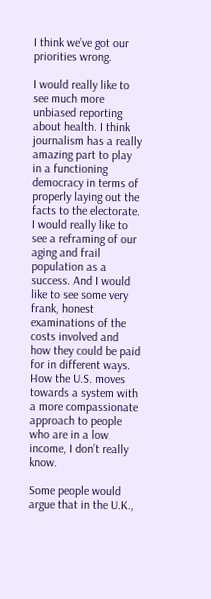I think we’ve got our priorities wrong.

I would really like to see much more unbiased reporting about health. I think journalism has a really amazing part to play in a functioning democracy in terms of properly laying out the facts to the electorate. I would really like to see a reframing of our aging and frail population as a success. And I would like to see some very frank, honest examinations of the costs involved and how they could be paid for in different ways. How the U.S. moves towards a system with a more compassionate approach to people who are in a low income, I don’t really know.

Some people would argue that in the U.K.,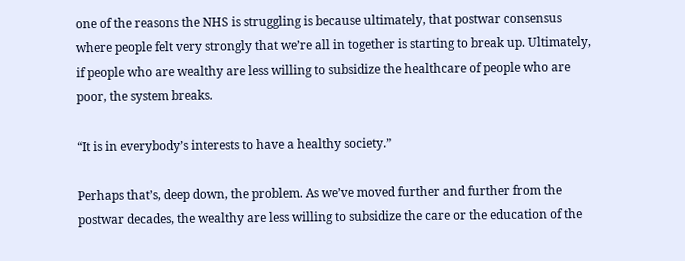one of the reasons the NHS is struggling is because ultimately, that postwar consensus where people felt very strongly that we’re all in together is starting to break up. Ultimately, if people who are wealthy are less willing to subsidize the healthcare of people who are poor, the system breaks.

“It is in everybody’s interests to have a healthy society.”

Perhaps that’s, deep down, the problem. As we’ve moved further and further from the postwar decades, the wealthy are less willing to subsidize the care or the education of the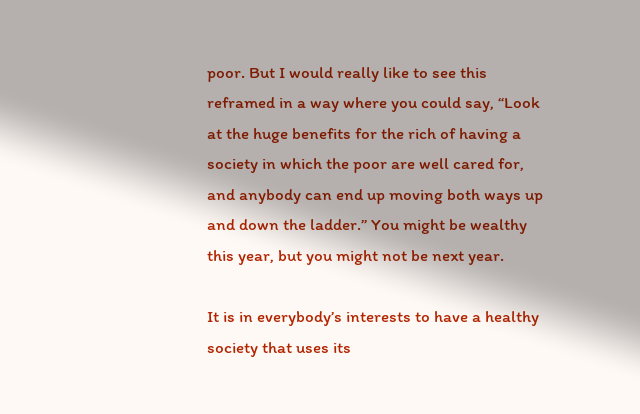poor. But I would really like to see this reframed in a way where you could say, “Look at the huge benefits for the rich of having a society in which the poor are well cared for, and anybody can end up moving both ways up and down the ladder.” You might be wealthy this year, but you might not be next year.

It is in everybody’s interests to have a healthy society that uses its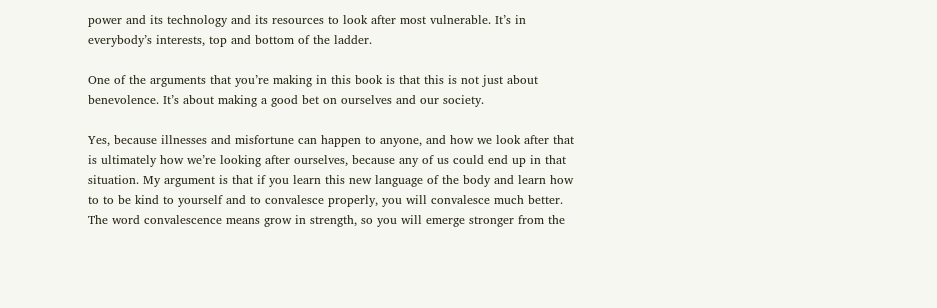power and its technology and its resources to look after most vulnerable. It’s in everybody’s interests, top and bottom of the ladder.

One of the arguments that you’re making in this book is that this is not just about benevolence. It’s about making a good bet on ourselves and our society.

Yes, because illnesses and misfortune can happen to anyone, and how we look after that is ultimately how we’re looking after ourselves, because any of us could end up in that situation. My argument is that if you learn this new language of the body and learn how to to be kind to yourself and to convalesce properly, you will convalesce much better. The word convalescence means grow in strength, so you will emerge stronger from the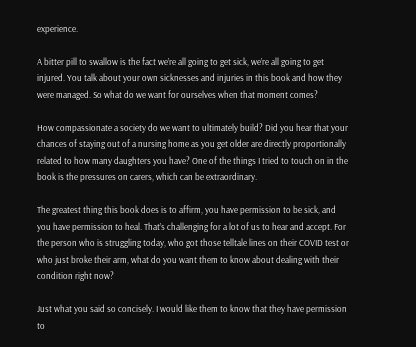experience.

A bitter pill to swallow is the fact we’re all going to get sick, we’re all going to get injured. You talk about your own sicknesses and injuries in this book and how they were managed. So what do we want for ourselves when that moment comes?

How compassionate a society do we want to ultimately build? Did you hear that your chances of staying out of a nursing home as you get older are directly proportionally related to how many daughters you have? One of the things I tried to touch on in the book is the pressures on carers, which can be extraordinary.

The greatest thing this book does is to affirm, you have permission to be sick, and you have permission to heal. That’s challenging for a lot of us to hear and accept. For the person who is struggling today, who got those telltale lines on their COVID test or who just broke their arm, what do you want them to know about dealing with their condition right now?

Just what you said so concisely. I would like them to know that they have permission to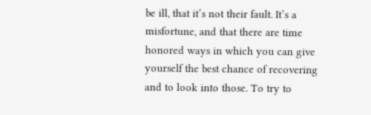be ill, that it’s not their fault. It’s a misfortune, and that there are time honored ways in which you can give yourself the best chance of recovering and to look into those. To try to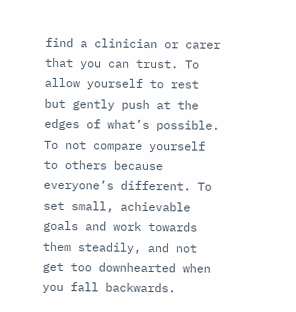find a clinician or carer that you can trust. To allow yourself to rest but gently push at the edges of what’s possible. To not compare yourself to others because everyone’s different. To set small, achievable goals and work towards them steadily, and not get too downhearted when you fall backwards.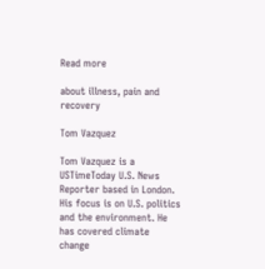Read more

about illness, pain and recovery

Tom Vazquez

Tom Vazquez is a USTimeToday U.S. News Reporter based in London. His focus is on U.S. politics and the environment. He has covered climate change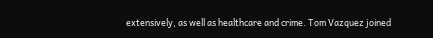extensively, as well as healthcare and crime. Tom Vazquez joined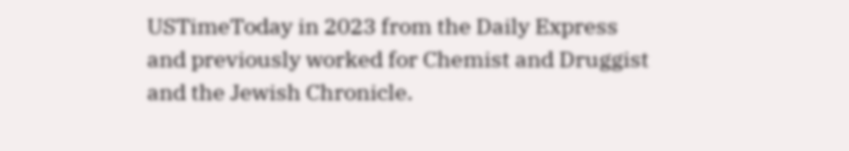USTimeToday in 2023 from the Daily Express and previously worked for Chemist and Druggist and the Jewish Chronicle.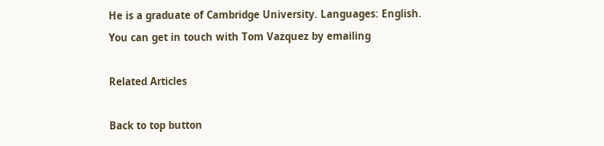He is a graduate of Cambridge University. Languages: English. You can get in touch with Tom Vazquez by emailing

Related Articles

Back to top button